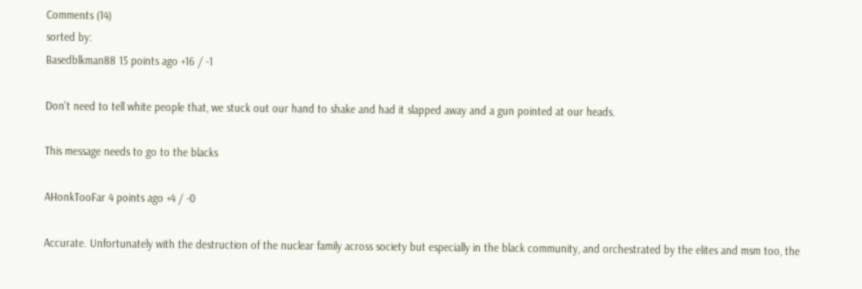Comments (14)
sorted by:
Basedblkman88 15 points ago +16 / -1

Don't need to tell white people that, we stuck out our hand to shake and had it slapped away and a gun pointed at our heads.

This message needs to go to the blacks

AHonkTooFar 4 points ago +4 / -0

Accurate. Unfortunately with the destruction of the nuclear family across society but especially in the black community, and orchestrated by the elites and msm too, the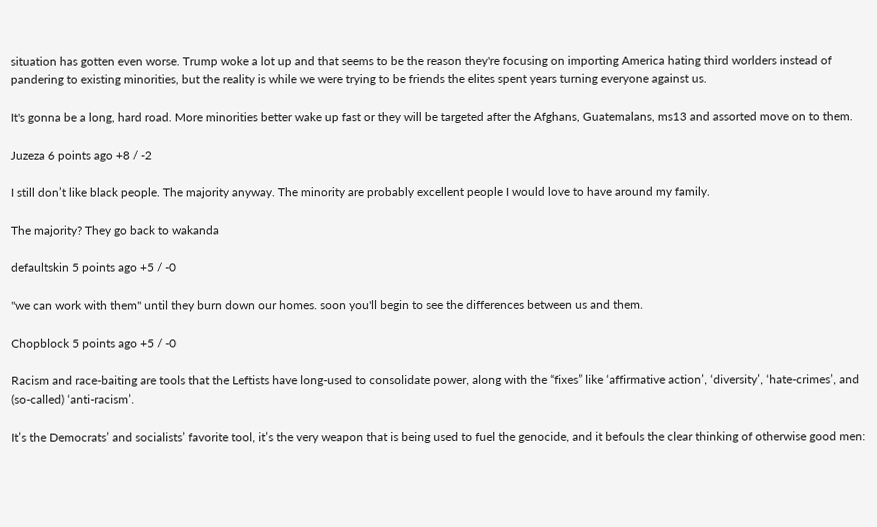situation has gotten even worse. Trump woke a lot up and that seems to be the reason they're focusing on importing America hating third worlders instead of pandering to existing minorities, but the reality is while we were trying to be friends the elites spent years turning everyone against us.

It's gonna be a long, hard road. More minorities better wake up fast or they will be targeted after the Afghans, Guatemalans, ms13 and assorted move on to them.

Juzeza 6 points ago +8 / -2

I still don’t like black people. The majority anyway. The minority are probably excellent people I would love to have around my family.

The majority? They go back to wakanda

defaultskin 5 points ago +5 / -0

"we can work with them" until they burn down our homes. soon you'll begin to see the differences between us and them.

Chopblock 5 points ago +5 / -0

Racism and race-baiting are tools that the Leftists have long-used to consolidate power, along with the “fixes” like ‘affirmative action’, ‘diversity’, ‘hate-crimes’, and (so-called) ‘anti-racism’.

It’s the Democrats’ and socialists’ favorite tool, it’s the very weapon that is being used to fuel the genocide, and it befouls the clear thinking of otherwise good men: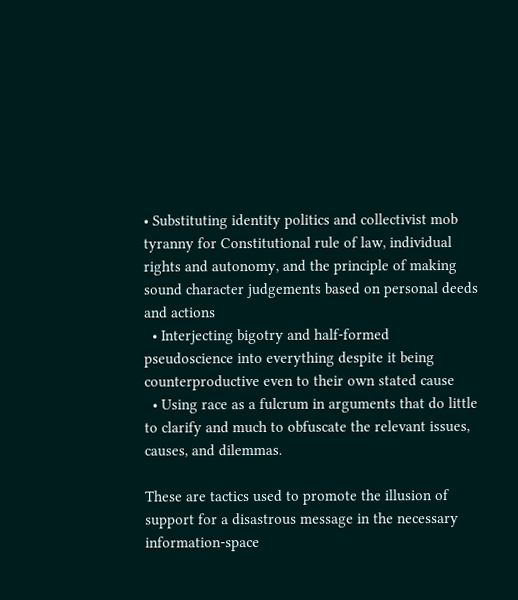• Substituting identity politics and collectivist mob tyranny for Constitutional rule of law, individual rights and autonomy, and the principle of making sound character judgements based on personal deeds and actions
  • Interjecting bigotry and half-formed pseudoscience into everything despite it being counterproductive even to their own stated cause
  • Using race as a fulcrum in arguments that do little to clarify and much to obfuscate the relevant issues, causes, and dilemmas.

These are tactics used to promote the illusion of support for a disastrous message in the necessary information-space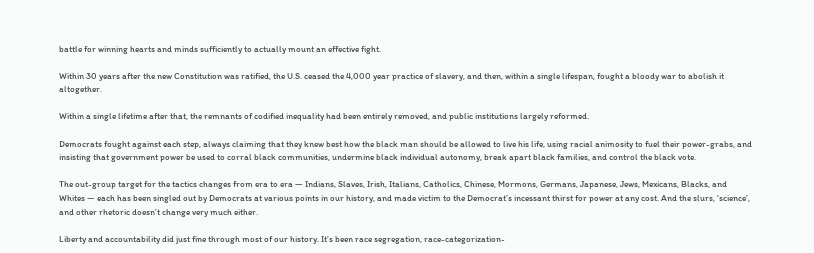battle for winning hearts and minds sufficiently to actually mount an effective fight.

Within 30 years after the new Constitution was ratified, the U.S. ceased the 4,000 year practice of slavery, and then, within a single lifespan, fought a bloody war to abolish it altogether.

Within a single lifetime after that, the remnants of codified inequality had been entirely removed, and public institutions largely reformed.

Democrats fought against each step, always claiming that they knew best how the black man should be allowed to live his life, using racial animosity to fuel their power-grabs, and insisting that government power be used to corral black communities, undermine black individual autonomy, break apart black families, and control the black vote.

The out-group target for the tactics changes from era to era — Indians, Slaves, Irish, Italians, Catholics, Chinese, Mormons, Germans, Japanese, Jews, Mexicans, Blacks, and Whites — each has been singled out by Democrats at various points in our history, and made victim to the Democrat’s incessant thirst for power at any cost. And the slurs, ‘science’, and other rhetoric doesn’t change very much either.

Liberty and accountability did just fine through most of our history. It’s been race segregation, race-categorization-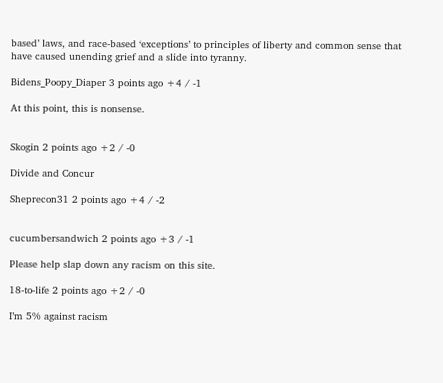based’ laws, and race-based ‘exceptions’ to principles of liberty and common sense that have caused unending grief and a slide into tyranny.

Bidens_Poopy_Diaper 3 points ago +4 / -1

At this point, this is nonsense.


Skogin 2 points ago +2 / -0

Divide and Concur

Sheprecon31 2 points ago +4 / -2


cucumbersandwich 2 points ago +3 / -1

Please help slap down any racism on this site.

18-to-life 2 points ago +2 / -0

I’m 5% against racism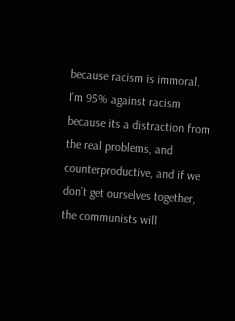because racism is immoral. I’m 95% against racism because its a distraction from the real problems, and counterproductive, and if we don’t get ourselves together, the communists will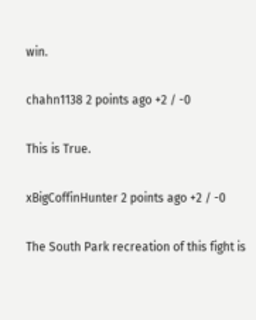win.

chahn1138 2 points ago +2 / -0

This is True.

xBigCoffinHunter 2 points ago +2 / -0

The South Park recreation of this fight is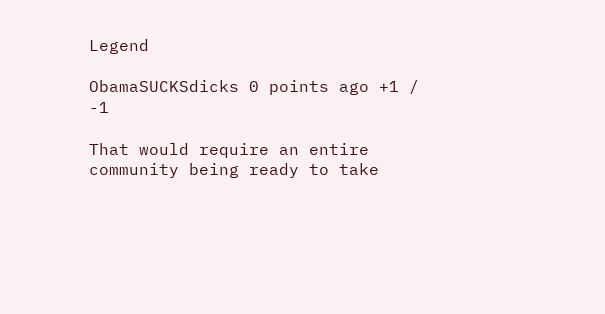Legend

ObamaSUCKSdicks 0 points ago +1 / -1

That would require an entire community being ready to take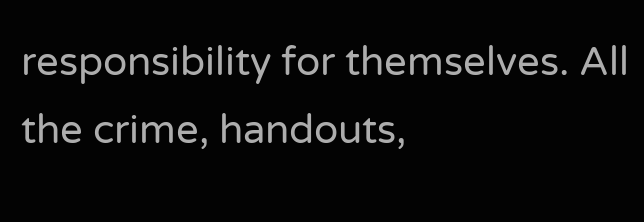responsibility for themselves. All the crime, handouts,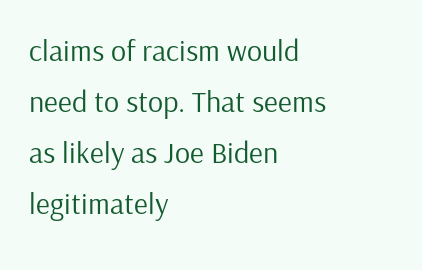claims of racism would need to stop. That seems as likely as Joe Biden legitimately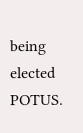being elected POTUS.